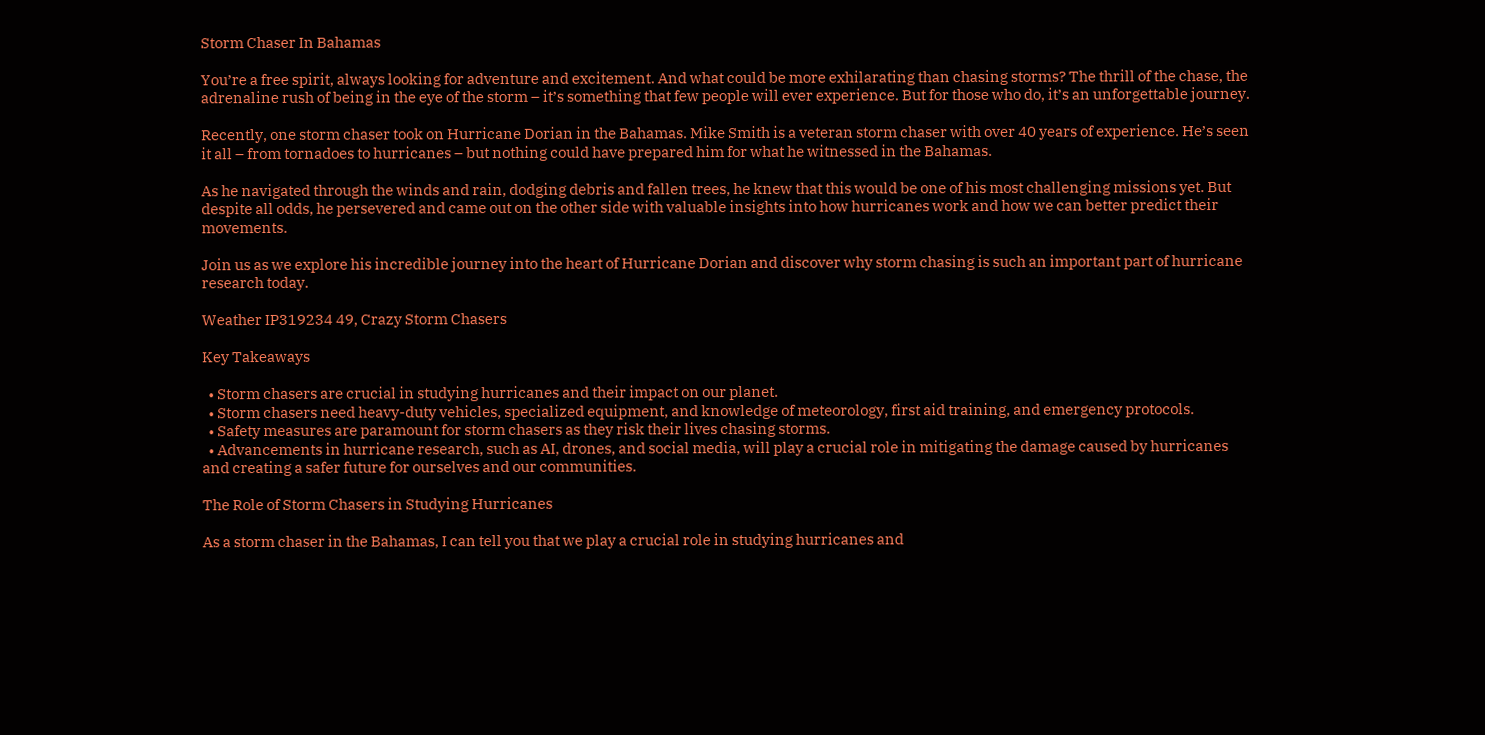Storm Chaser In Bahamas

You’re a free spirit, always looking for adventure and excitement. And what could be more exhilarating than chasing storms? The thrill of the chase, the adrenaline rush of being in the eye of the storm – it’s something that few people will ever experience. But for those who do, it’s an unforgettable journey.

Recently, one storm chaser took on Hurricane Dorian in the Bahamas. Mike Smith is a veteran storm chaser with over 40 years of experience. He’s seen it all – from tornadoes to hurricanes – but nothing could have prepared him for what he witnessed in the Bahamas.

As he navigated through the winds and rain, dodging debris and fallen trees, he knew that this would be one of his most challenging missions yet. But despite all odds, he persevered and came out on the other side with valuable insights into how hurricanes work and how we can better predict their movements.

Join us as we explore his incredible journey into the heart of Hurricane Dorian and discover why storm chasing is such an important part of hurricane research today.

Weather IP319234 49, Crazy Storm Chasers

Key Takeaways

  • Storm chasers are crucial in studying hurricanes and their impact on our planet.
  • Storm chasers need heavy-duty vehicles, specialized equipment, and knowledge of meteorology, first aid training, and emergency protocols.
  • Safety measures are paramount for storm chasers as they risk their lives chasing storms.
  • Advancements in hurricane research, such as AI, drones, and social media, will play a crucial role in mitigating the damage caused by hurricanes and creating a safer future for ourselves and our communities.

The Role of Storm Chasers in Studying Hurricanes

As a storm chaser in the Bahamas, I can tell you that we play a crucial role in studying hurricanes and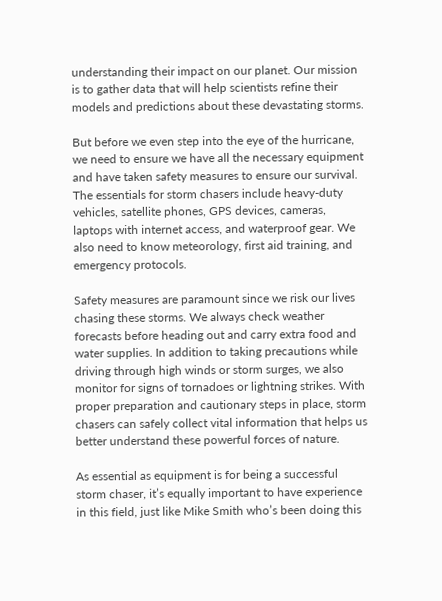understanding their impact on our planet. Our mission is to gather data that will help scientists refine their models and predictions about these devastating storms.

But before we even step into the eye of the hurricane, we need to ensure we have all the necessary equipment and have taken safety measures to ensure our survival. The essentials for storm chasers include heavy-duty vehicles, satellite phones, GPS devices, cameras, laptops with internet access, and waterproof gear. We also need to know meteorology, first aid training, and emergency protocols.

Safety measures are paramount since we risk our lives chasing these storms. We always check weather forecasts before heading out and carry extra food and water supplies. In addition to taking precautions while driving through high winds or storm surges, we also monitor for signs of tornadoes or lightning strikes. With proper preparation and cautionary steps in place, storm chasers can safely collect vital information that helps us better understand these powerful forces of nature.

As essential as equipment is for being a successful storm chaser, it’s equally important to have experience in this field, just like Mike Smith who’s been doing this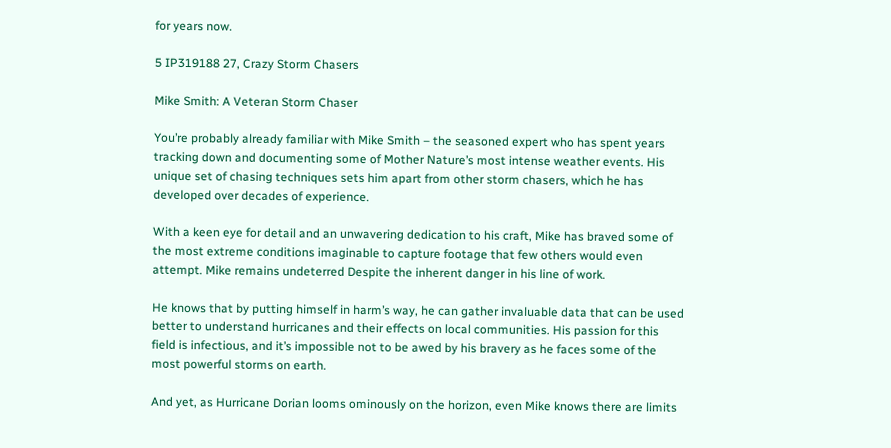for years now.

5 IP319188 27, Crazy Storm Chasers

Mike Smith: A Veteran Storm Chaser

You’re probably already familiar with Mike Smith – the seasoned expert who has spent years tracking down and documenting some of Mother Nature’s most intense weather events. His unique set of chasing techniques sets him apart from other storm chasers, which he has developed over decades of experience.

With a keen eye for detail and an unwavering dedication to his craft, Mike has braved some of the most extreme conditions imaginable to capture footage that few others would even attempt. Mike remains undeterred Despite the inherent danger in his line of work.

He knows that by putting himself in harm’s way, he can gather invaluable data that can be used better to understand hurricanes and their effects on local communities. His passion for this field is infectious, and it’s impossible not to be awed by his bravery as he faces some of the most powerful storms on earth.

And yet, as Hurricane Dorian looms ominously on the horizon, even Mike knows there are limits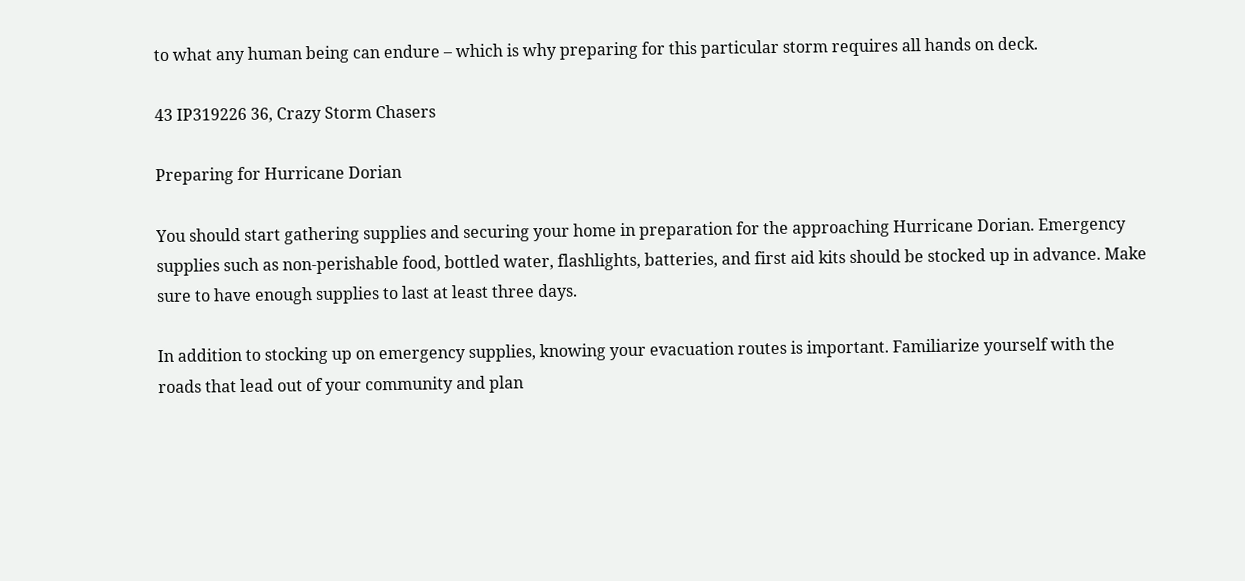to what any human being can endure – which is why preparing for this particular storm requires all hands on deck.

43 IP319226 36, Crazy Storm Chasers

Preparing for Hurricane Dorian

You should start gathering supplies and securing your home in preparation for the approaching Hurricane Dorian. Emergency supplies such as non-perishable food, bottled water, flashlights, batteries, and first aid kits should be stocked up in advance. Make sure to have enough supplies to last at least three days.

In addition to stocking up on emergency supplies, knowing your evacuation routes is important. Familiarize yourself with the roads that lead out of your community and plan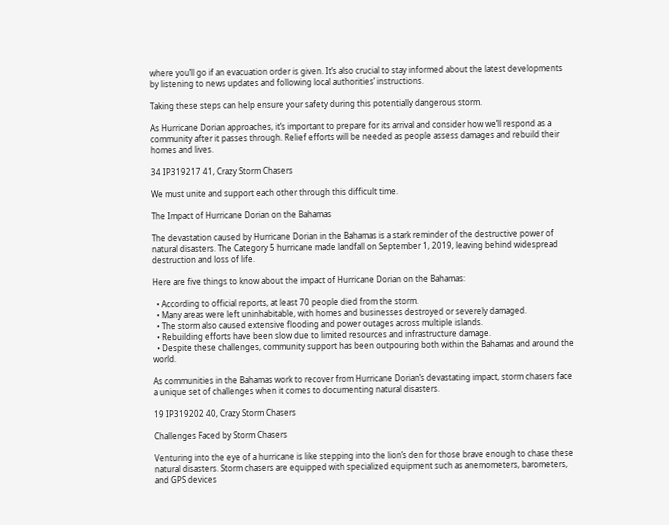where you’ll go if an evacuation order is given. It’s also crucial to stay informed about the latest developments by listening to news updates and following local authorities’ instructions.

Taking these steps can help ensure your safety during this potentially dangerous storm.

As Hurricane Dorian approaches, it’s important to prepare for its arrival and consider how we’ll respond as a community after it passes through. Relief efforts will be needed as people assess damages and rebuild their homes and lives.

34 IP319217 41, Crazy Storm Chasers

We must unite and support each other through this difficult time.

The Impact of Hurricane Dorian on the Bahamas

The devastation caused by Hurricane Dorian in the Bahamas is a stark reminder of the destructive power of natural disasters. The Category 5 hurricane made landfall on September 1, 2019, leaving behind widespread destruction and loss of life.

Here are five things to know about the impact of Hurricane Dorian on the Bahamas:

  • According to official reports, at least 70 people died from the storm.
  • Many areas were left uninhabitable, with homes and businesses destroyed or severely damaged.
  • The storm also caused extensive flooding and power outages across multiple islands.
  • Rebuilding efforts have been slow due to limited resources and infrastructure damage.
  • Despite these challenges, community support has been outpouring both within the Bahamas and around the world.

As communities in the Bahamas work to recover from Hurricane Dorian’s devastating impact, storm chasers face a unique set of challenges when it comes to documenting natural disasters.

19 IP319202 40, Crazy Storm Chasers

Challenges Faced by Storm Chasers

Venturing into the eye of a hurricane is like stepping into the lion’s den for those brave enough to chase these natural disasters. Storm chasers are equipped with specialized equipment such as anemometers, barometers, and GPS devices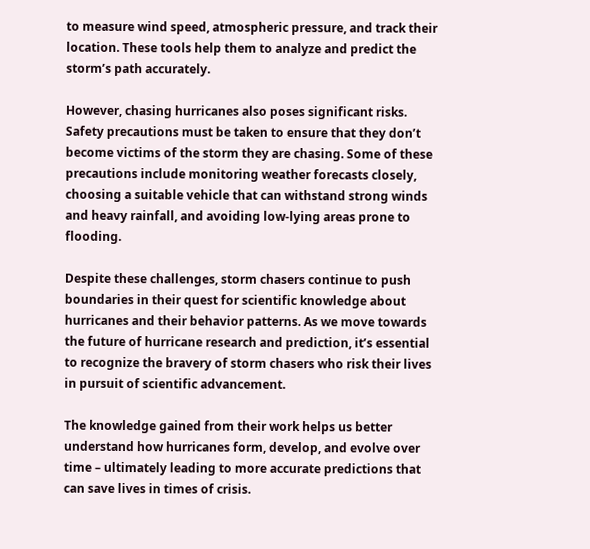to measure wind speed, atmospheric pressure, and track their location. These tools help them to analyze and predict the storm’s path accurately.

However, chasing hurricanes also poses significant risks. Safety precautions must be taken to ensure that they don’t become victims of the storm they are chasing. Some of these precautions include monitoring weather forecasts closely, choosing a suitable vehicle that can withstand strong winds and heavy rainfall, and avoiding low-lying areas prone to flooding.

Despite these challenges, storm chasers continue to push boundaries in their quest for scientific knowledge about hurricanes and their behavior patterns. As we move towards the future of hurricane research and prediction, it’s essential to recognize the bravery of storm chasers who risk their lives in pursuit of scientific advancement.

The knowledge gained from their work helps us better understand how hurricanes form, develop, and evolve over time – ultimately leading to more accurate predictions that can save lives in times of crisis.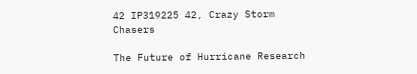42 IP319225 42, Crazy Storm Chasers

The Future of Hurricane Research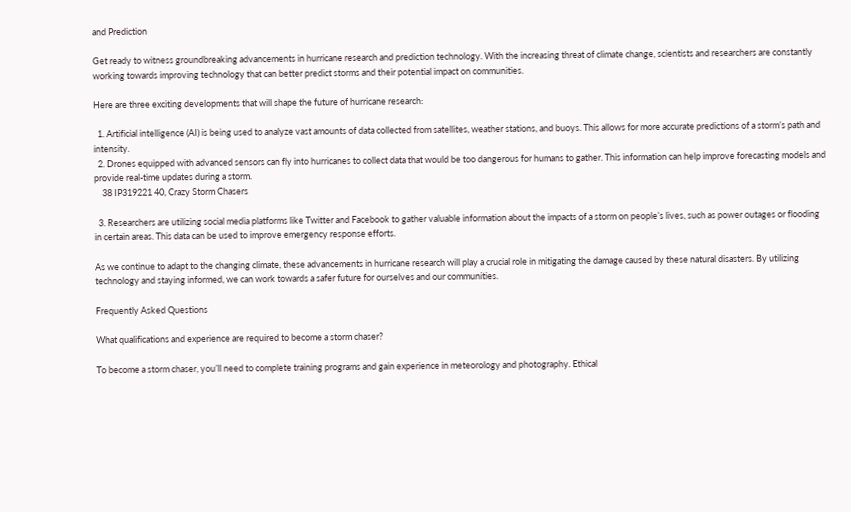and Prediction

Get ready to witness groundbreaking advancements in hurricane research and prediction technology. With the increasing threat of climate change, scientists and researchers are constantly working towards improving technology that can better predict storms and their potential impact on communities.

Here are three exciting developments that will shape the future of hurricane research:

  1. Artificial intelligence (AI) is being used to analyze vast amounts of data collected from satellites, weather stations, and buoys. This allows for more accurate predictions of a storm’s path and intensity.
  2. Drones equipped with advanced sensors can fly into hurricanes to collect data that would be too dangerous for humans to gather. This information can help improve forecasting models and provide real-time updates during a storm.
    38 IP319221 40, Crazy Storm Chasers

  3. Researchers are utilizing social media platforms like Twitter and Facebook to gather valuable information about the impacts of a storm on people’s lives, such as power outages or flooding in certain areas. This data can be used to improve emergency response efforts.

As we continue to adapt to the changing climate, these advancements in hurricane research will play a crucial role in mitigating the damage caused by these natural disasters. By utilizing technology and staying informed, we can work towards a safer future for ourselves and our communities.

Frequently Asked Questions

What qualifications and experience are required to become a storm chaser?

To become a storm chaser, you’ll need to complete training programs and gain experience in meteorology and photography. Ethical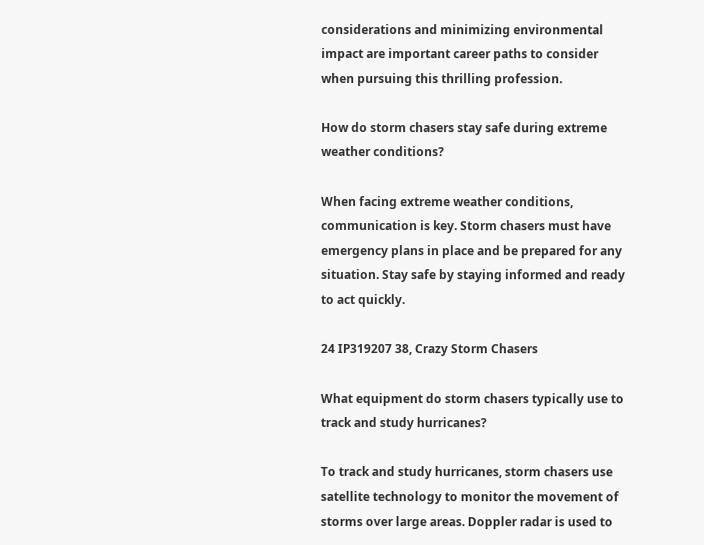considerations and minimizing environmental impact are important career paths to consider when pursuing this thrilling profession.

How do storm chasers stay safe during extreme weather conditions?

When facing extreme weather conditions, communication is key. Storm chasers must have emergency plans in place and be prepared for any situation. Stay safe by staying informed and ready to act quickly.

24 IP319207 38, Crazy Storm Chasers

What equipment do storm chasers typically use to track and study hurricanes?

To track and study hurricanes, storm chasers use satellite technology to monitor the movement of storms over large areas. Doppler radar is used to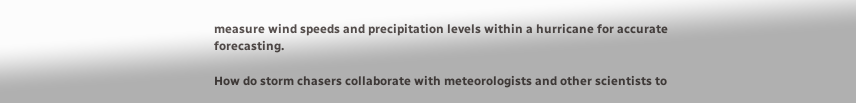measure wind speeds and precipitation levels within a hurricane for accurate forecasting.

How do storm chasers collaborate with meteorologists and other scientists to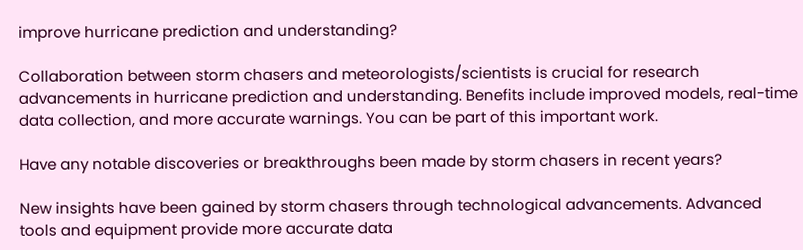improve hurricane prediction and understanding?

Collaboration between storm chasers and meteorologists/scientists is crucial for research advancements in hurricane prediction and understanding. Benefits include improved models, real-time data collection, and more accurate warnings. You can be part of this important work.

Have any notable discoveries or breakthroughs been made by storm chasers in recent years?

New insights have been gained by storm chasers through technological advancements. Advanced tools and equipment provide more accurate data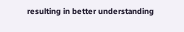resulting in better understanding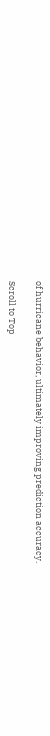of hurricane behavior, ultimately improving prediction accuracy.

Scroll to Top